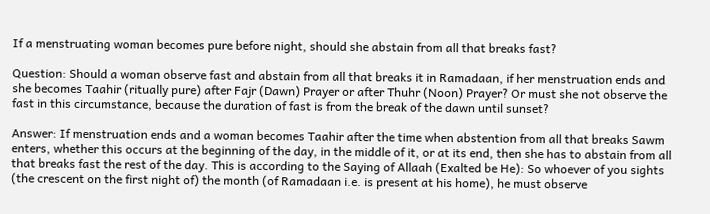If a menstruating woman becomes pure before night, should she abstain from all that breaks fast?

Question: Should a woman observe fast and abstain from all that breaks it in Ramadaan, if her menstruation ends and she becomes Taahir (ritually pure) after Fajr (Dawn) Prayer or after Thuhr (Noon) Prayer? Or must she not observe the fast in this circumstance, because the duration of fast is from the break of the dawn until sunset?

Answer: If menstruation ends and a woman becomes Taahir after the time when abstention from all that breaks Sawm enters, whether this occurs at the beginning of the day, in the middle of it, or at its end, then she has to abstain from all that breaks fast the rest of the day. This is according to the Saying of Allaah (Exalted be He): So whoever of you sights (the crescent on the first night of) the month (of Ramadaan i.e. is present at his home), he must observe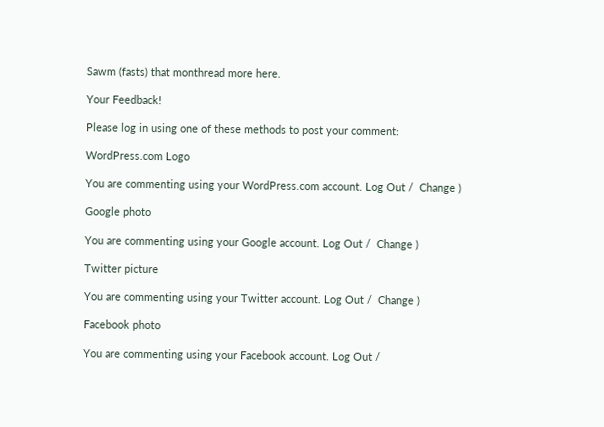Sawm (fasts) that monthread more here.

Your Feedback!

Please log in using one of these methods to post your comment:

WordPress.com Logo

You are commenting using your WordPress.com account. Log Out /  Change )

Google photo

You are commenting using your Google account. Log Out /  Change )

Twitter picture

You are commenting using your Twitter account. Log Out /  Change )

Facebook photo

You are commenting using your Facebook account. Log Out /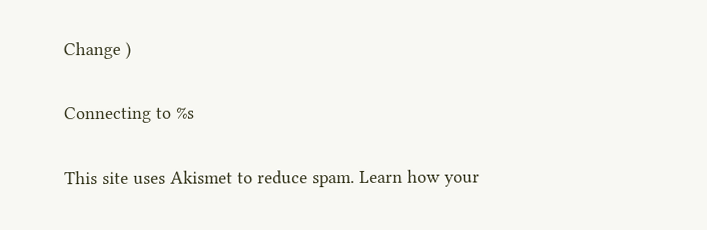Change )

Connecting to %s

This site uses Akismet to reduce spam. Learn how your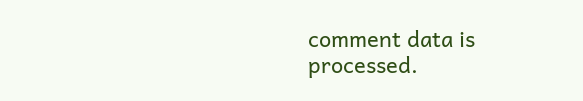comment data is processed.